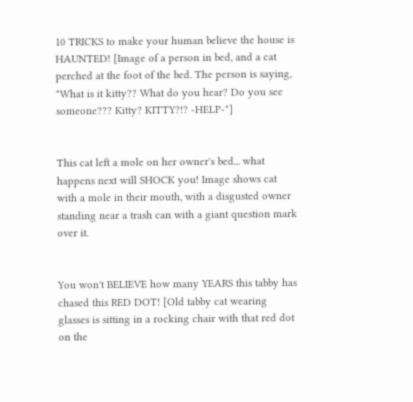10 TRICKS to make your human believe the house is HAUNTED! [Image of a person in bed, and a cat perched at the foot of the bed. The person is saying, "What is it kitty?? What do you hear? Do you see someone??? Kitty? KITTY?!? -HELP-"]


This cat left a mole on her owner's bed... what happens next will SHOCK you! Image shows cat with a mole in their mouth, with a disgusted owner standing near a trash can with a giant question mark over it.


You won't BELIEVE how many YEARS this tabby has chased this RED DOT! [Old tabby cat wearing glasses is sitting in a rocking chair with that red dot on the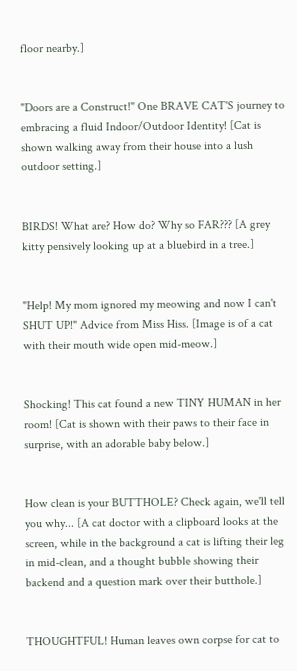floor nearby.]


"Doors are a Construct!" One BRAVE CAT'S journey to embracing a fluid Indoor/Outdoor Identity! [Cat is shown walking away from their house into a lush outdoor setting.]


BIRDS! What are? How do? Why so FAR??? [A grey kitty pensively looking up at a bluebird in a tree.]


"Help! My mom ignored my meowing and now I can't SHUT UP!" Advice from Miss Hiss. [Image is of a cat with their mouth wide open mid-meow.]


Shocking! This cat found a new TINY HUMAN in her room! [Cat is shown with their paws to their face in surprise, with an adorable baby below.]


How clean is your BUTTHOLE? Check again, we'll tell you why... [A cat doctor with a clipboard looks at the screen, while in the background a cat is lifting their leg in mid-clean, and a thought bubble showing their backend and a question mark over their butthole.]


THOUGHTFUL! Human leaves own corpse for cat to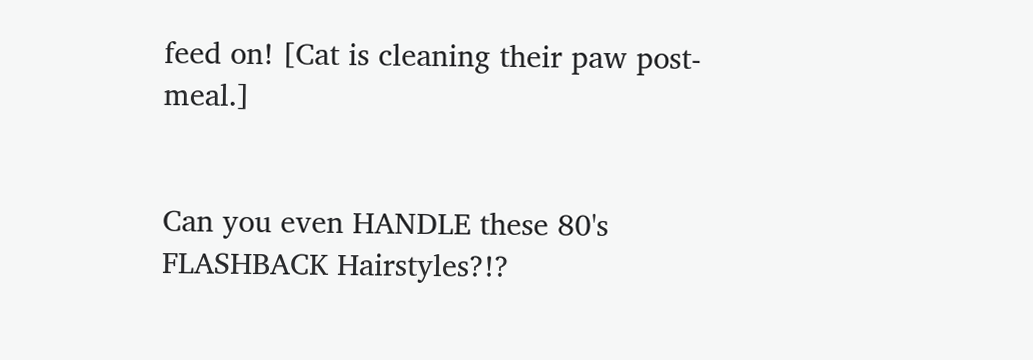feed on! [Cat is cleaning their paw post-meal.]


Can you even HANDLE these 80's FLASHBACK Hairstyles?!?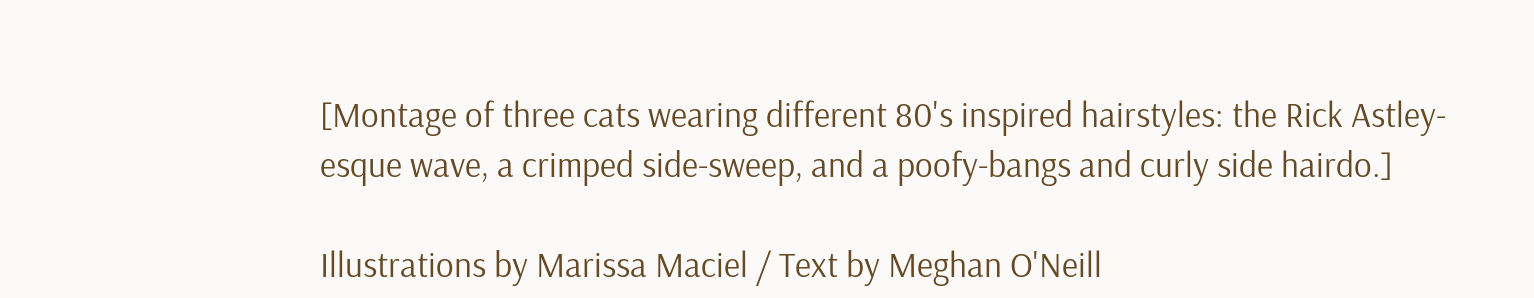[Montage of three cats wearing different 80's inspired hairstyles: the Rick Astley-esque wave, a crimped side-sweep, and a poofy-bangs and curly side hairdo.]

Illustrations by Marissa Maciel / Text by Meghan O'Neill